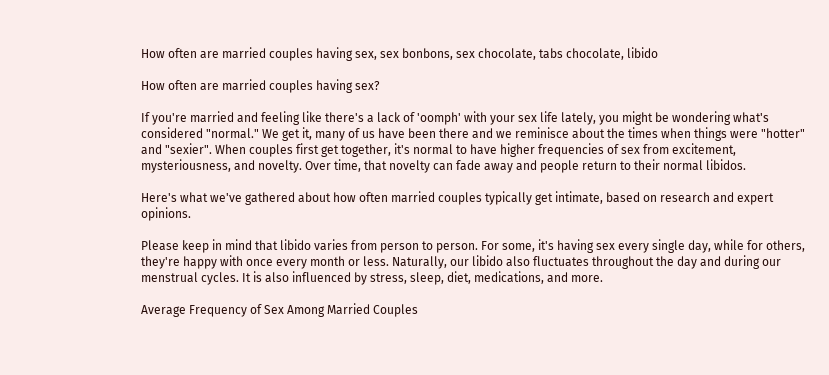How often are married couples having sex, sex bonbons, sex chocolate, tabs chocolate, libido

How often are married couples having sex?

If you're married and feeling like there's a lack of 'oomph' with your sex life lately, you might be wondering what's considered "normal." We get it, many of us have been there and we reminisce about the times when things were "hotter" and "sexier". When couples first get together, it's normal to have higher frequencies of sex from excitement, mysteriousness, and novelty. Over time, that novelty can fade away and people return to their normal libidos.

Here's what we've gathered about how often married couples typically get intimate, based on research and expert opinions.

Please keep in mind that libido varies from person to person. For some, it's having sex every single day, while for others, they're happy with once every month or less. Naturally, our libido also fluctuates throughout the day and during our menstrual cycles. It is also influenced by stress, sleep, diet, medications, and more.

Average Frequency of Sex Among Married Couples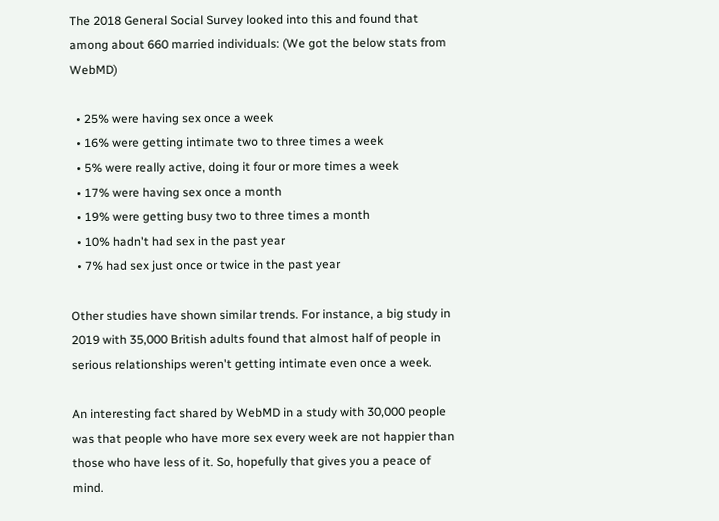The 2018 General Social Survey looked into this and found that among about 660 married individuals: (We got the below stats from WebMD)

  • 25% were having sex once a week
  • 16% were getting intimate two to three times a week
  • 5% were really active, doing it four or more times a week
  • 17% were having sex once a month
  • 19% were getting busy two to three times a month
  • 10% hadn't had sex in the past year
  • 7% had sex just once or twice in the past year

Other studies have shown similar trends. For instance, a big study in 2019 with 35,000 British adults found that almost half of people in serious relationships weren't getting intimate even once a week.

An interesting fact shared by WebMD in a study with 30,000 people was that people who have more sex every week are not happier than those who have less of it. So, hopefully that gives you a peace of mind.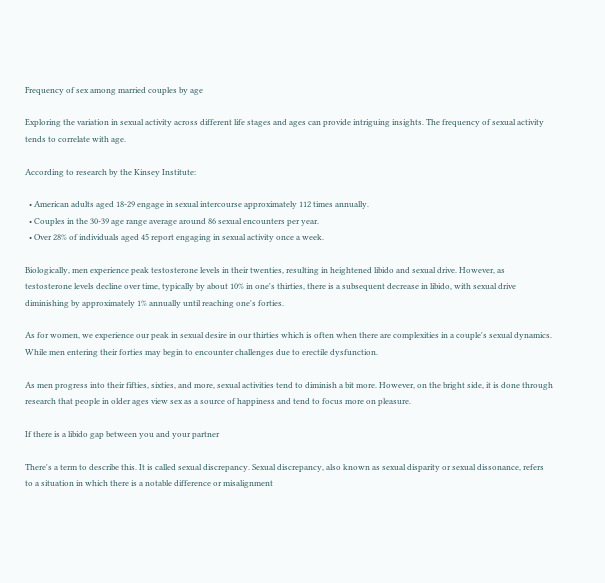Frequency of sex among married couples by age

Exploring the variation in sexual activity across different life stages and ages can provide intriguing insights. The frequency of sexual activity tends to correlate with age.

According to research by the Kinsey Institute:

  • American adults aged 18-29 engage in sexual intercourse approximately 112 times annually.
  • Couples in the 30-39 age range average around 86 sexual encounters per year.
  • Over 28% of individuals aged 45 report engaging in sexual activity once a week.

Biologically, men experience peak testosterone levels in their twenties, resulting in heightened libido and sexual drive. However, as testosterone levels decline over time, typically by about 10% in one's thirties, there is a subsequent decrease in libido, with sexual drive diminishing by approximately 1% annually until reaching one's forties.

As for women, we experience our peak in sexual desire in our thirties which is often when there are complexities in a couple's sexual dynamics. While men entering their forties may begin to encounter challenges due to erectile dysfunction.

As men progress into their fifties, sixties, and more, sexual activities tend to diminish a bit more. However, on the bright side, it is done through research that people in older ages view sex as a source of happiness and tend to focus more on pleasure.

If there is a libido gap between you and your partner

There's a term to describe this. It is called sexual discrepancy. Sexual discrepancy, also known as sexual disparity or sexual dissonance, refers to a situation in which there is a notable difference or misalignment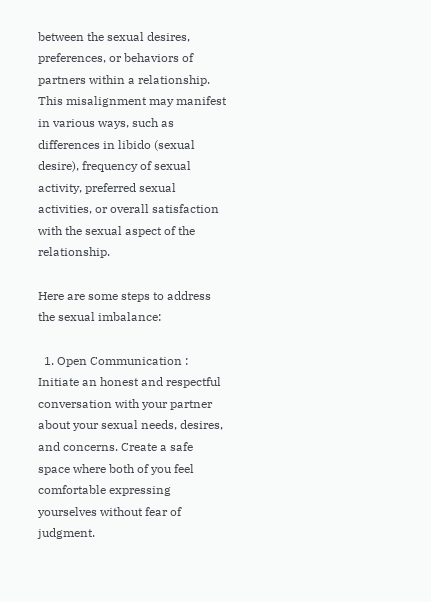between the sexual desires, preferences, or behaviors of partners within a relationship. This misalignment may manifest in various ways, such as differences in libido (sexual desire), frequency of sexual activity, preferred sexual activities, or overall satisfaction with the sexual aspect of the relationship.

Here are some steps to address the sexual imbalance:

  1. Open Communication : Initiate an honest and respectful conversation with your partner about your sexual needs, desires, and concerns. Create a safe space where both of you feel comfortable expressing yourselves without fear of judgment.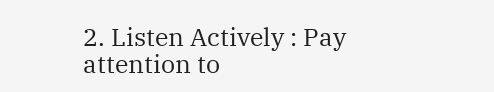2. Listen Actively : Pay attention to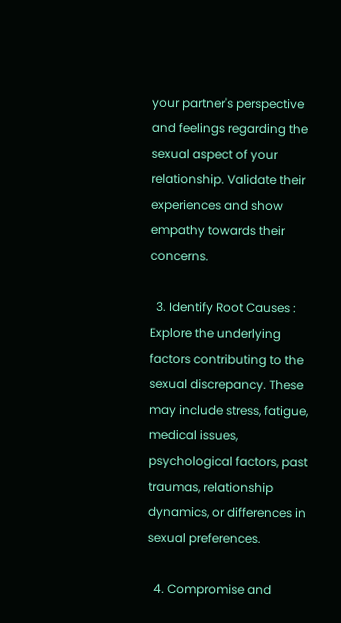your partner's perspective and feelings regarding the sexual aspect of your relationship. Validate their experiences and show empathy towards their concerns.

  3. Identify Root Causes : Explore the underlying factors contributing to the sexual discrepancy. These may include stress, fatigue, medical issues, psychological factors, past traumas, relationship dynamics, or differences in sexual preferences.

  4. Compromise and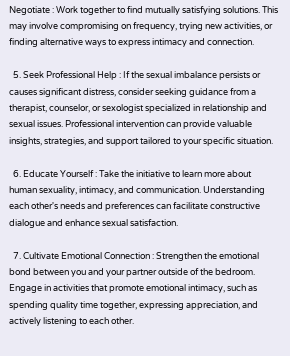Negotiate : Work together to find mutually satisfying solutions. This may involve compromising on frequency, trying new activities, or finding alternative ways to express intimacy and connection.

  5. Seek Professional Help : If the sexual imbalance persists or causes significant distress, consider seeking guidance from a therapist, counselor, or sexologist specialized in relationship and sexual issues. Professional intervention can provide valuable insights, strategies, and support tailored to your specific situation.

  6. Educate Yourself : Take the initiative to learn more about human sexuality, intimacy, and communication. Understanding each other's needs and preferences can facilitate constructive dialogue and enhance sexual satisfaction.

  7. Cultivate Emotional Connection : Strengthen the emotional bond between you and your partner outside of the bedroom. Engage in activities that promote emotional intimacy, such as spending quality time together, expressing appreciation, and actively listening to each other.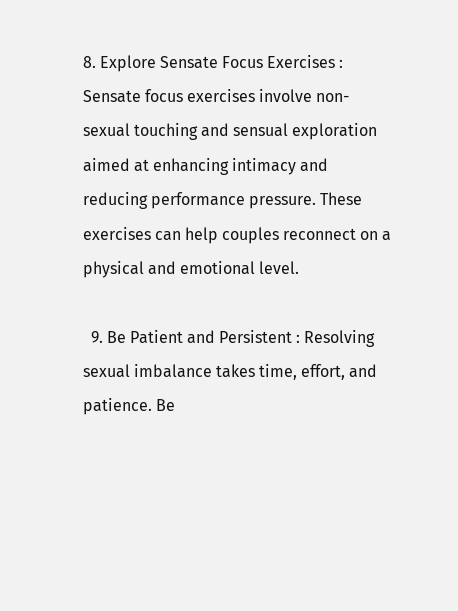8. Explore Sensate Focus Exercises : Sensate focus exercises involve non-sexual touching and sensual exploration aimed at enhancing intimacy and reducing performance pressure. These exercises can help couples reconnect on a physical and emotional level.

  9. Be Patient and Persistent : Resolving sexual imbalance takes time, effort, and patience. Be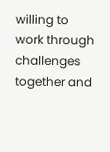willing to work through challenges together and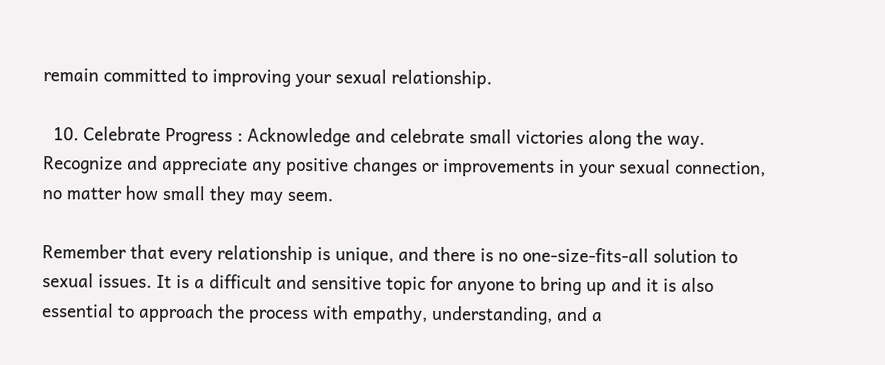remain committed to improving your sexual relationship.

  10. Celebrate Progress : Acknowledge and celebrate small victories along the way. Recognize and appreciate any positive changes or improvements in your sexual connection, no matter how small they may seem.

Remember that every relationship is unique, and there is no one-size-fits-all solution to sexual issues. It is a difficult and sensitive topic for anyone to bring up and it is also essential to approach the process with empathy, understanding, and a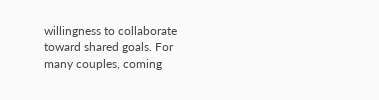willingness to collaborate toward shared goals. For many couples, coming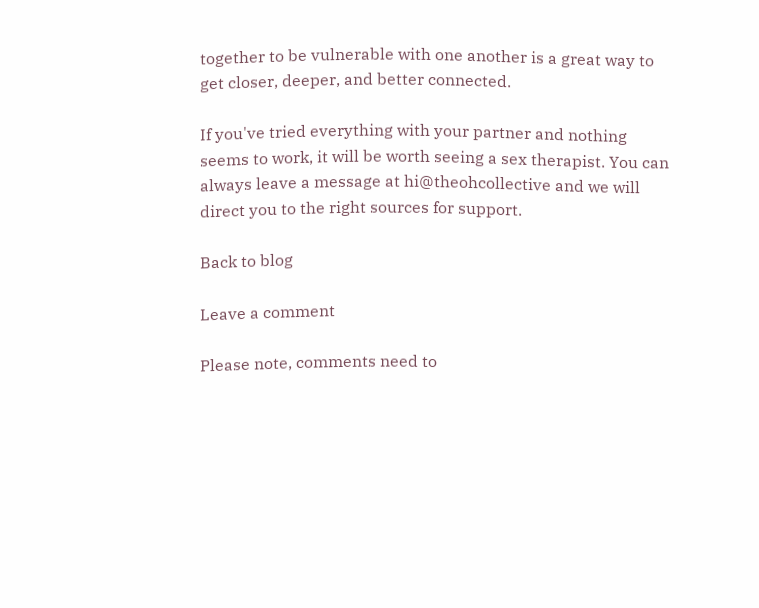together to be vulnerable with one another is a great way to get closer, deeper, and better connected.

If you've tried everything with your partner and nothing seems to work, it will be worth seeing a sex therapist. You can always leave a message at hi@theohcollective and we will direct you to the right sources for support.

Back to blog

Leave a comment

Please note, comments need to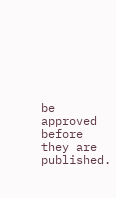be approved before they are published.